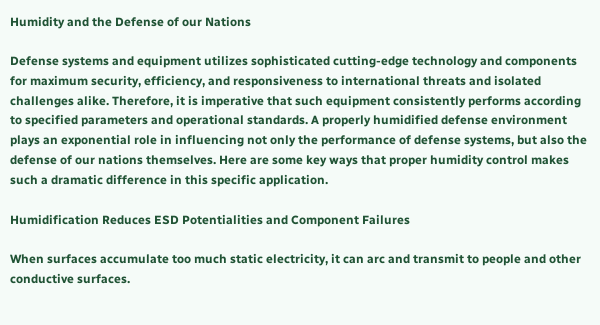Humidity and the Defense of our Nations

Defense systems and equipment utilizes sophisticated cutting-edge technology and components for maximum security, efficiency, and responsiveness to international threats and isolated challenges alike. Therefore, it is imperative that such equipment consistently performs according to specified parameters and operational standards. A properly humidified defense environment plays an exponential role in influencing not only the performance of defense systems, but also the defense of our nations themselves. Here are some key ways that proper humidity control makes such a dramatic difference in this specific application.

Humidification Reduces ESD Potentialities and Component Failures

When surfaces accumulate too much static electricity, it can arc and transmit to people and other conductive surfaces.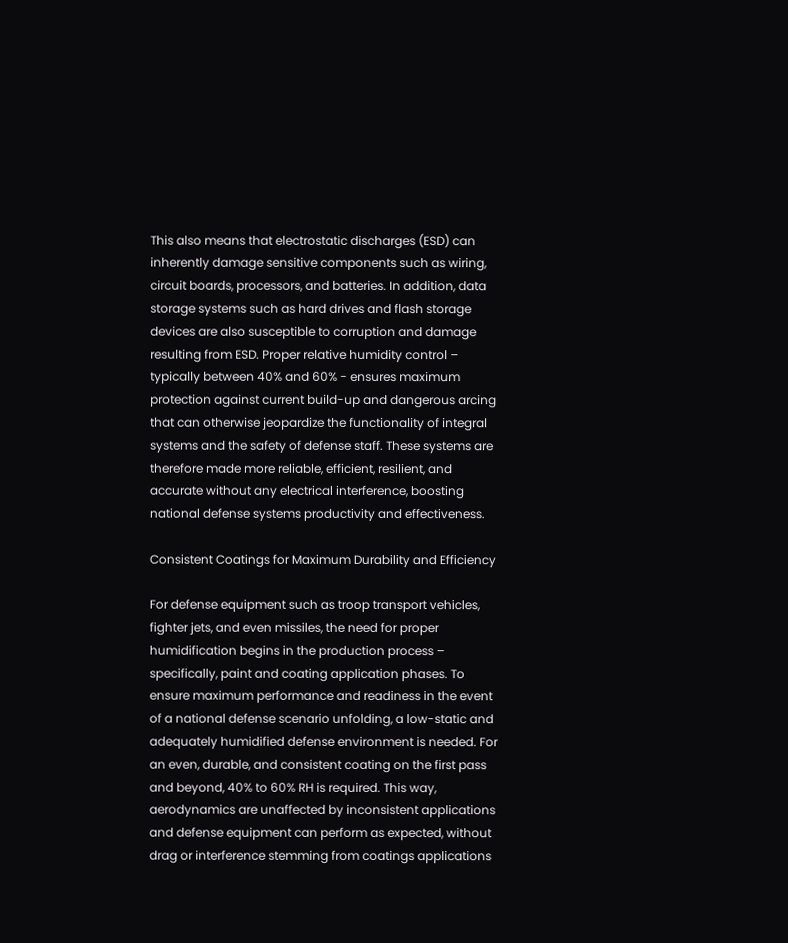This also means that electrostatic discharges (ESD) can inherently damage sensitive components such as wiring, circuit boards, processors, and batteries. In addition, data storage systems such as hard drives and flash storage devices are also susceptible to corruption and damage resulting from ESD. Proper relative humidity control – typically between 40% and 60% - ensures maximum protection against current build-up and dangerous arcing that can otherwise jeopardize the functionality of integral systems and the safety of defense staff. These systems are therefore made more reliable, efficient, resilient, and accurate without any electrical interference, boosting national defense systems productivity and effectiveness.

Consistent Coatings for Maximum Durability and Efficiency

For defense equipment such as troop transport vehicles, fighter jets, and even missiles, the need for proper humidification begins in the production process – specifically, paint and coating application phases. To ensure maximum performance and readiness in the event of a national defense scenario unfolding, a low-static and adequately humidified defense environment is needed. For an even, durable, and consistent coating on the first pass and beyond, 40% to 60% RH is required. This way, aerodynamics are unaffected by inconsistent applications and defense equipment can perform as expected, without drag or interference stemming from coatings applications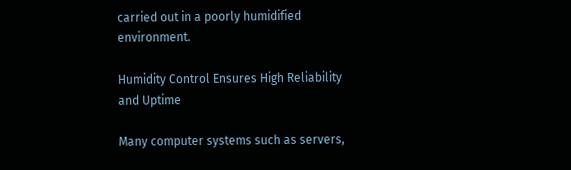carried out in a poorly humidified environment.

Humidity Control Ensures High Reliability and Uptime

Many computer systems such as servers,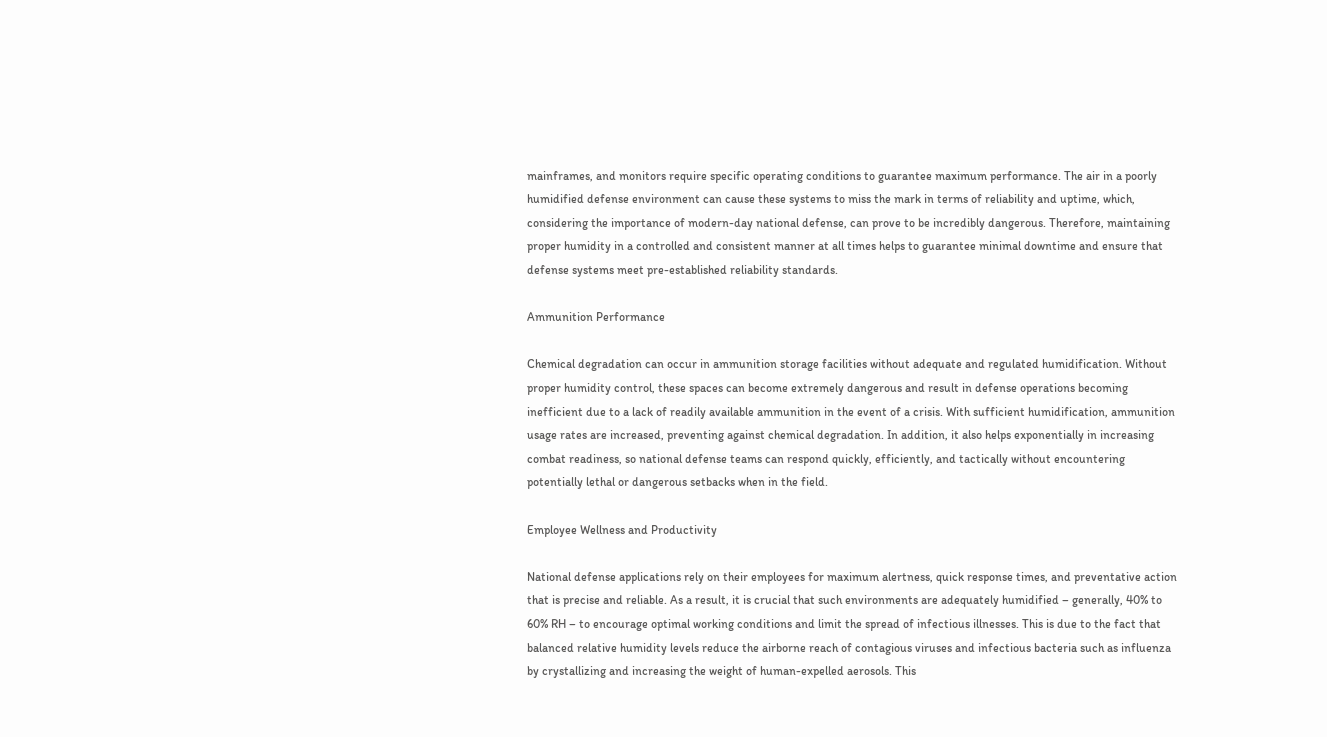mainframes, and monitors require specific operating conditions to guarantee maximum performance. The air in a poorly humidified defense environment can cause these systems to miss the mark in terms of reliability and uptime, which, considering the importance of modern-day national defense, can prove to be incredibly dangerous. Therefore, maintaining proper humidity in a controlled and consistent manner at all times helps to guarantee minimal downtime and ensure that defense systems meet pre-established reliability standards.

Ammunition Performance

Chemical degradation can occur in ammunition storage facilities without adequate and regulated humidification. Without proper humidity control, these spaces can become extremely dangerous and result in defense operations becoming inefficient due to a lack of readily available ammunition in the event of a crisis. With sufficient humidification, ammunition usage rates are increased, preventing against chemical degradation. In addition, it also helps exponentially in increasing combat readiness, so national defense teams can respond quickly, efficiently, and tactically without encountering potentially lethal or dangerous setbacks when in the field.

Employee Wellness and Productivity

National defense applications rely on their employees for maximum alertness, quick response times, and preventative action that is precise and reliable. As a result, it is crucial that such environments are adequately humidified – generally, 40% to 60% RH – to encourage optimal working conditions and limit the spread of infectious illnesses. This is due to the fact that balanced relative humidity levels reduce the airborne reach of contagious viruses and infectious bacteria such as influenza by crystallizing and increasing the weight of human-expelled aerosols. This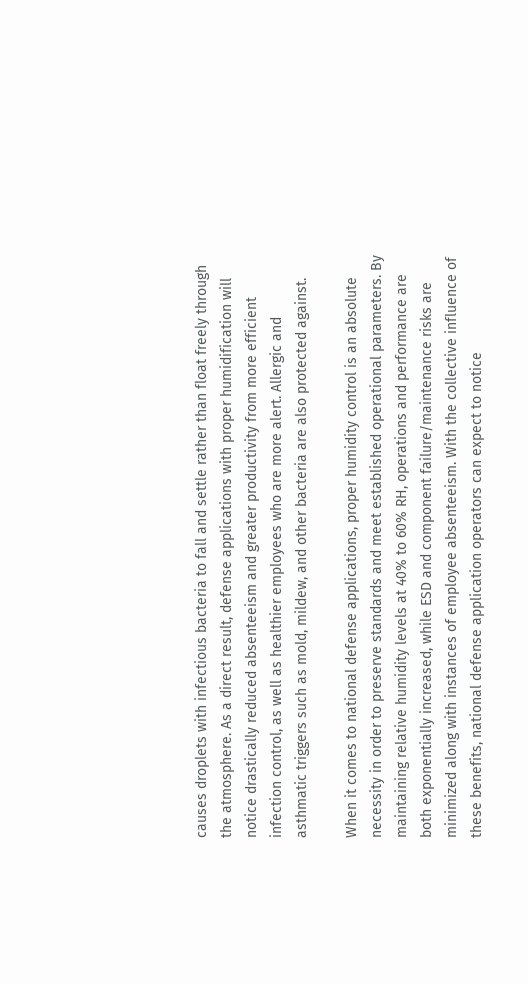causes droplets with infectious bacteria to fall and settle rather than float freely through the atmosphere. As a direct result, defense applications with proper humidification will notice drastically reduced absenteeism and greater productivity from more efficient infection control, as well as healthier employees who are more alert. Allergic and asthmatic triggers such as mold, mildew, and other bacteria are also protected against.

When it comes to national defense applications, proper humidity control is an absolute necessity in order to preserve standards and meet established operational parameters. By maintaining relative humidity levels at 40% to 60% RH, operations and performance are both exponentially increased, while ESD and component failure/maintenance risks are minimized along with instances of employee absenteeism. With the collective influence of these benefits, national defense application operators can expect to notice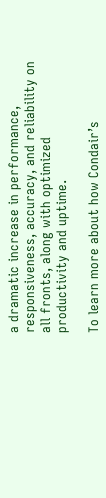a dramatic increase in performance, responsiveness, accuracy, and reliability on all fronts, along with optimized productivity and uptime.

To learn more about how Condair’s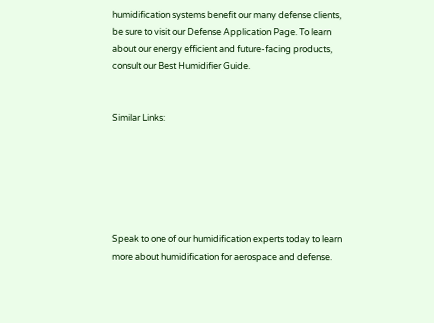humidification systems benefit our many defense clients, be sure to visit our Defense Application Page. To learn about our energy efficient and future-facing products, consult our Best Humidifier Guide.


Similar Links:






Speak to one of our humidification experts today to learn more about humidification for aerospace and defense.